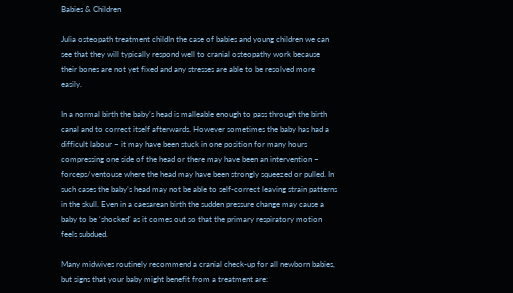Babies & Children

Julia osteopath treatment childIn the case of babies and young children we can see that they will typically respond well to cranial osteopathy work because their bones are not yet fixed and any stresses are able to be resolved more easily.

In a normal birth the baby’s head is malleable enough to pass through the birth canal and to correct itself afterwards. However sometimes the baby has had a difficult labour – it may have been stuck in one position for many hours compressing one side of the head or there may have been an intervention – forceps/ventouse where the head may have been strongly squeezed or pulled. In such cases the baby’s head may not be able to self-correct leaving strain patterns in the skull. Even in a caesarean birth the sudden pressure change may cause a baby to be ‘shocked’ as it comes out so that the primary respiratory motion feels subdued.

Many midwives routinely recommend a cranial check-up for all newborn babies, but signs that your baby might benefit from a treatment are: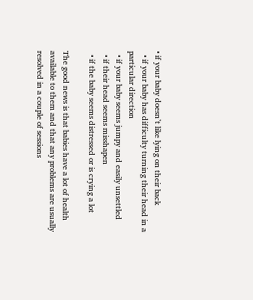• if your baby doesn’t like lying on their back
  • if your baby has difficulty turning their head in a particular direction
  • if your baby seems jumpy and easily unsettled
  • if their head seems misshapen
  • if the baby seems distressed or is crying a lot

The good news is that babies have a lot of health available to them and that any problems are usually resolved in a couple of sessions